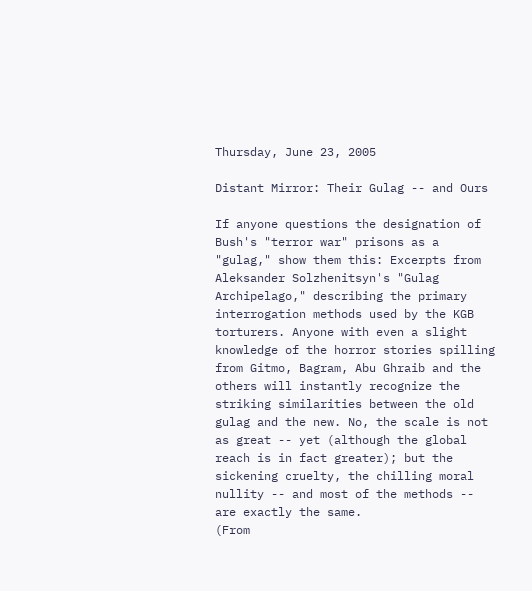Thursday, June 23, 2005

Distant Mirror: Their Gulag -- and Ours

If anyone questions the designation of Bush's "terror war" prisons as a "gulag," show them this: Excerpts from Aleksander Solzhenitsyn's "Gulag Archipelago," describing the primary interrogation methods used by the KGB torturers. Anyone with even a slight knowledge of the horror stories spilling from Gitmo, Bagram, Abu Ghraib and the others will instantly recognize the striking similarities between the old gulag and the new. No, the scale is not as great -- yet (although the global reach is in fact greater); but the sickening cruelty, the chilling moral nullity -- and most of the methods -- are exactly the same.
(From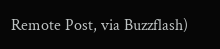Remote Post, via Buzzflash)